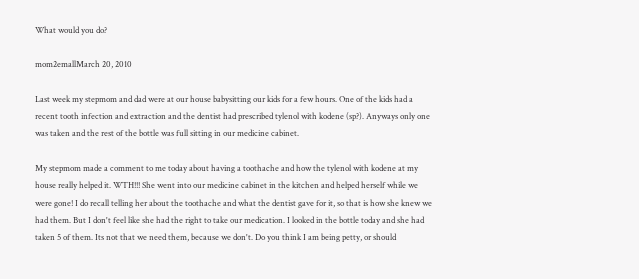What would you do?

mom2emallMarch 20, 2010

Last week my stepmom and dad were at our house babysitting our kids for a few hours. One of the kids had a recent tooth infection and extraction and the dentist had prescribed tylenol with kodene (sp?). Anyways only one was taken and the rest of the bottle was full sitting in our medicine cabinet.

My stepmom made a comment to me today about having a toothache and how the tylenol with kodene at my house really helped it. WTH!!! She went into our medicine cabinet in the kitchen and helped herself while we were gone! I do recall telling her about the toothache and what the dentist gave for it, so that is how she knew we had them. But I don't feel like she had the right to take our medication. I looked in the bottle today and she had taken 5 of them. Its not that we need them, because we don't. Do you think I am being petty, or should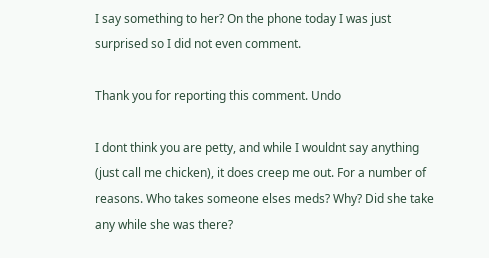I say something to her? On the phone today I was just surprised so I did not even comment.

Thank you for reporting this comment. Undo

I dont think you are petty, and while I wouldnt say anything (just call me chicken), it does creep me out. For a number of reasons. Who takes someone elses meds? Why? Did she take any while she was there?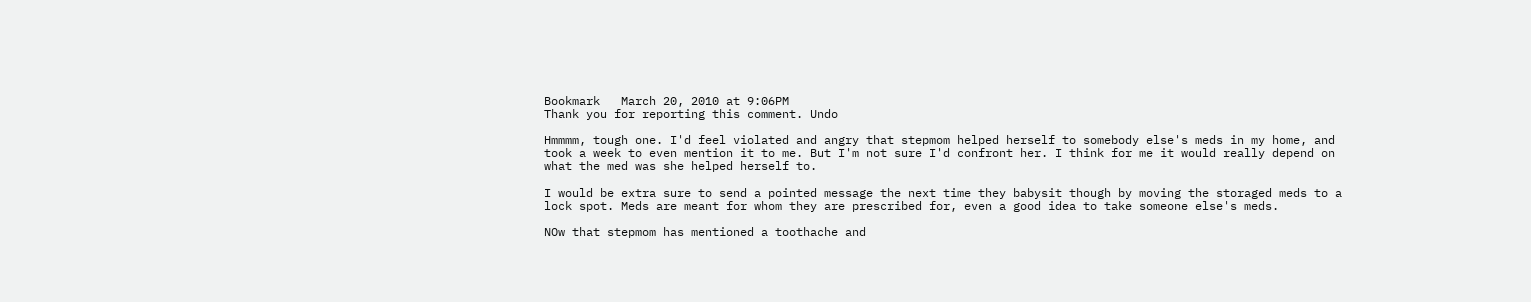Bookmark   March 20, 2010 at 9:06PM
Thank you for reporting this comment. Undo

Hmmmm, tough one. I'd feel violated and angry that stepmom helped herself to somebody else's meds in my home, and took a week to even mention it to me. But I'm not sure I'd confront her. I think for me it would really depend on what the med was she helped herself to.

I would be extra sure to send a pointed message the next time they babysit though by moving the storaged meds to a lock spot. Meds are meant for whom they are prescribed for, even a good idea to take someone else's meds.

NOw that stepmom has mentioned a toothache and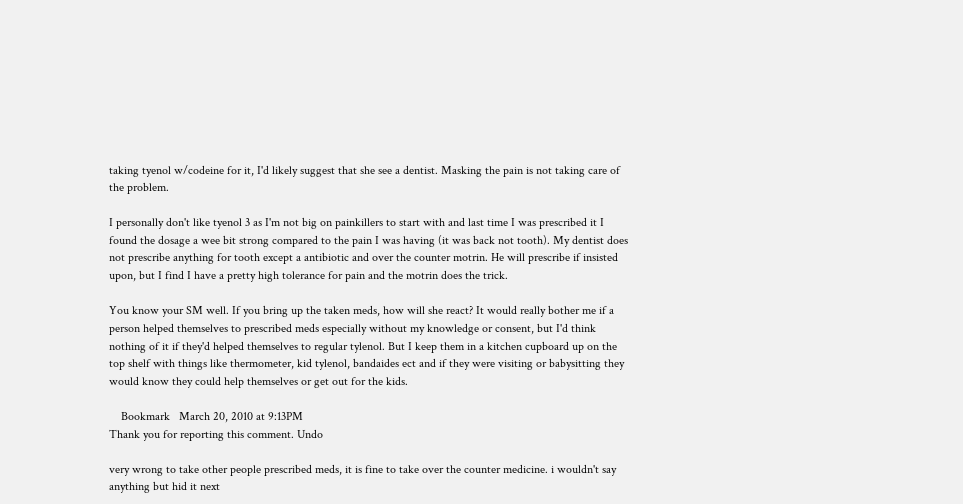taking tyenol w/codeine for it, I'd likely suggest that she see a dentist. Masking the pain is not taking care of the problem.

I personally don't like tyenol 3 as I'm not big on painkillers to start with and last time I was prescribed it I found the dosage a wee bit strong compared to the pain I was having (it was back not tooth). My dentist does not prescribe anything for tooth except a antibiotic and over the counter motrin. He will prescribe if insisted upon, but I find I have a pretty high tolerance for pain and the motrin does the trick.

You know your SM well. If you bring up the taken meds, how will she react? It would really bother me if a person helped themselves to prescribed meds especially without my knowledge or consent, but I'd think nothing of it if they'd helped themselves to regular tylenol. But I keep them in a kitchen cupboard up on the top shelf with things like thermometer, kid tylenol, bandaides ect and if they were visiting or babysitting they would know they could help themselves or get out for the kids.

    Bookmark   March 20, 2010 at 9:13PM
Thank you for reporting this comment. Undo

very wrong to take other people prescribed meds, it is fine to take over the counter medicine. i wouldn't say anything but hid it next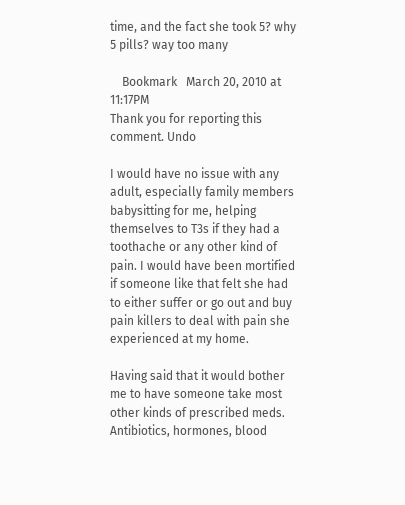time, and the fact she took 5? why 5 pills? way too many

    Bookmark   March 20, 2010 at 11:17PM
Thank you for reporting this comment. Undo

I would have no issue with any adult, especially family members babysitting for me, helping themselves to T3s if they had a toothache or any other kind of pain. I would have been mortified if someone like that felt she had to either suffer or go out and buy pain killers to deal with pain she experienced at my home.

Having said that it would bother me to have someone take most other kinds of prescribed meds. Antibiotics, hormones, blood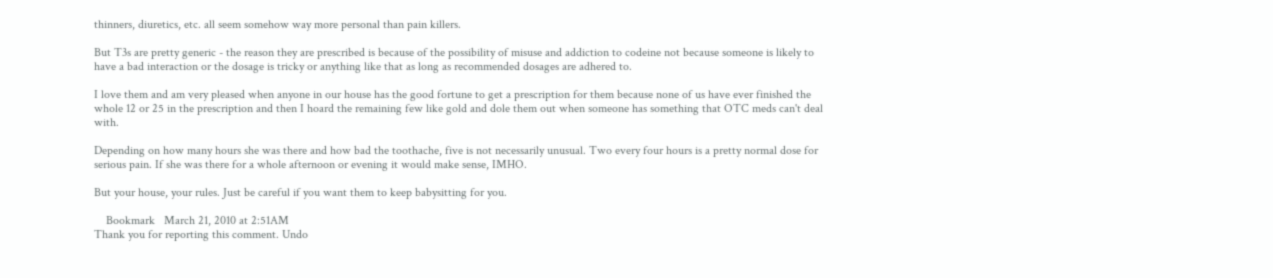thinners, diuretics, etc. all seem somehow way more personal than pain killers.

But T3s are pretty generic - the reason they are prescribed is because of the possibility of misuse and addiction to codeine not because someone is likely to have a bad interaction or the dosage is tricky or anything like that as long as recommended dosages are adhered to.

I love them and am very pleased when anyone in our house has the good fortune to get a prescription for them because none of us have ever finished the whole 12 or 25 in the prescription and then I hoard the remaining few like gold and dole them out when someone has something that OTC meds can't deal with.

Depending on how many hours she was there and how bad the toothache, five is not necessarily unusual. Two every four hours is a pretty normal dose for serious pain. If she was there for a whole afternoon or evening it would make sense, IMHO.

But your house, your rules. Just be careful if you want them to keep babysitting for you.

    Bookmark   March 21, 2010 at 2:51AM
Thank you for reporting this comment. Undo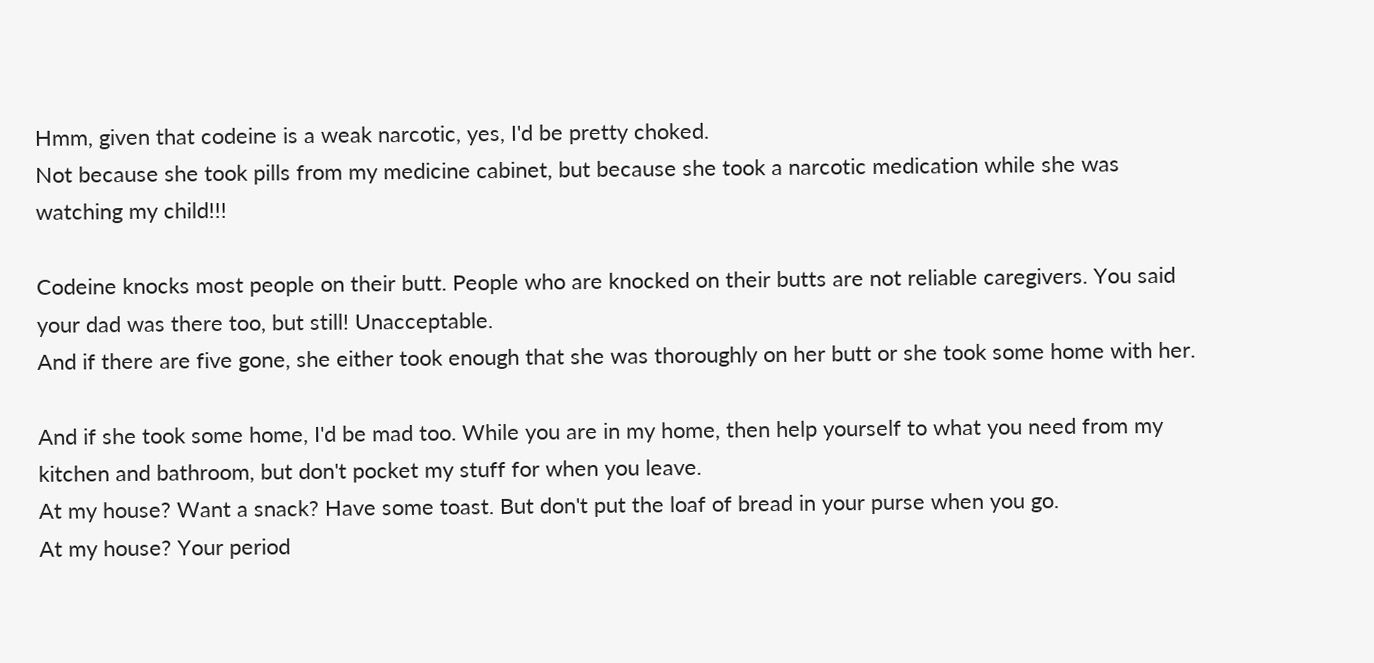Hmm, given that codeine is a weak narcotic, yes, I'd be pretty choked.
Not because she took pills from my medicine cabinet, but because she took a narcotic medication while she was watching my child!!!

Codeine knocks most people on their butt. People who are knocked on their butts are not reliable caregivers. You said your dad was there too, but still! Unacceptable.
And if there are five gone, she either took enough that she was thoroughly on her butt or she took some home with her.

And if she took some home, I'd be mad too. While you are in my home, then help yourself to what you need from my kitchen and bathroom, but don't pocket my stuff for when you leave.
At my house? Want a snack? Have some toast. But don't put the loaf of bread in your purse when you go.
At my house? Your period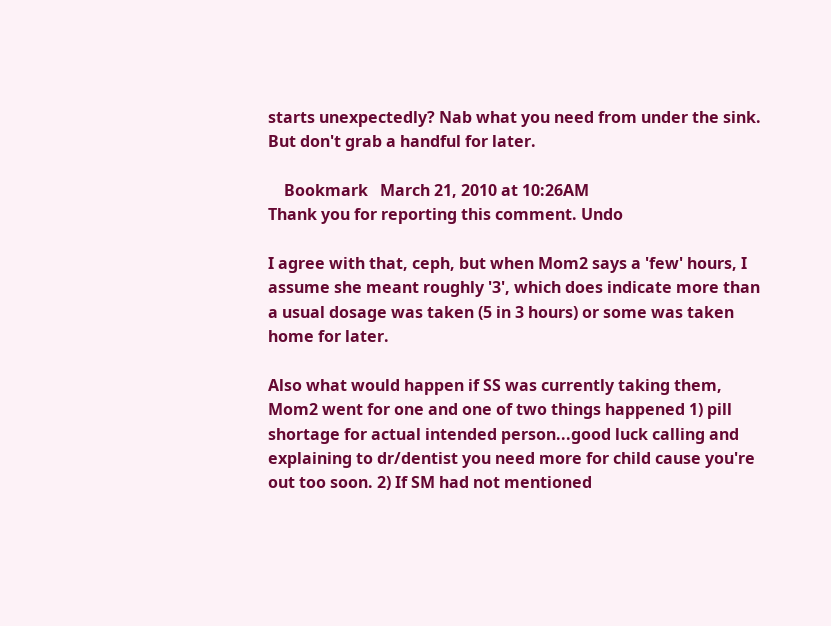starts unexpectedly? Nab what you need from under the sink. But don't grab a handful for later.

    Bookmark   March 21, 2010 at 10:26AM
Thank you for reporting this comment. Undo

I agree with that, ceph, but when Mom2 says a 'few' hours, I assume she meant roughly '3', which does indicate more than a usual dosage was taken (5 in 3 hours) or some was taken home for later.

Also what would happen if SS was currently taking them, Mom2 went for one and one of two things happened 1) pill shortage for actual intended person...good luck calling and explaining to dr/dentist you need more for child cause you're out too soon. 2) If SM had not mentioned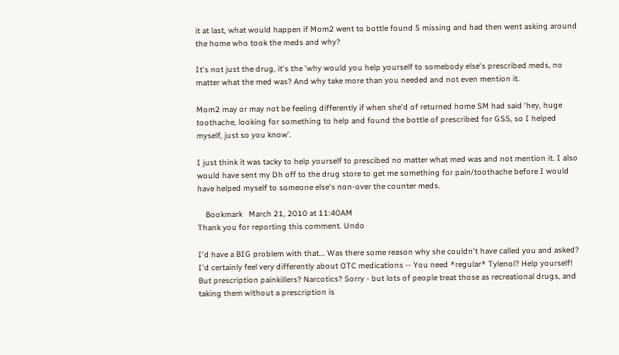it at last, what would happen if Mom2 went to bottle found 5 missing and had then went asking around the home who took the meds and why?

It's not just the drug, it's the 'why would you help yourself to somebody else's prescribed meds, no matter what the med was? And why take more than you needed and not even mention it.

Mom2 may or may not be feeling differently if when she'd of returned home SM had said 'hey, huge toothache, looking for something to help and found the bottle of prescribed for GSS, so I helped myself, just so you know'.

I just think it was tacky to help yourself to prescibed no matter what med was and not mention it. I also would have sent my Dh off to the drug store to get me something for pain/toothache before I would have helped myself to someone else's non-over the counter meds.

    Bookmark   March 21, 2010 at 11:40AM
Thank you for reporting this comment. Undo

I'd have a BIG problem with that... Was there some reason why she couldn't have called you and asked? I'd certainly feel very differently about OTC medications -- You need *regular* Tylenol? Help yourself! But prescription painkillers? Narcotics? Sorry - but lots of people treat those as recreational drugs, and taking them without a prescription is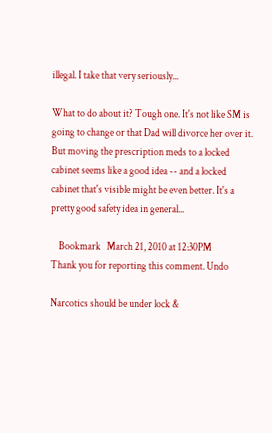illegal. I take that very seriously...

What to do about it? Tough one. It's not like SM is going to change or that Dad will divorce her over it. But moving the prescription meds to a locked cabinet seems like a good idea -- and a locked cabinet that's visible might be even better. It's a pretty good safety idea in general...

    Bookmark   March 21, 2010 at 12:30PM
Thank you for reporting this comment. Undo

Narcotics should be under lock &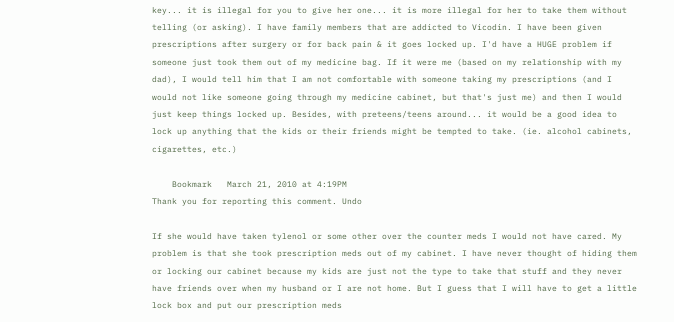key... it is illegal for you to give her one... it is more illegal for her to take them without telling (or asking). I have family members that are addicted to Vicodin. I have been given prescriptions after surgery or for back pain & it goes locked up. I'd have a HUGE problem if someone just took them out of my medicine bag. If it were me (based on my relationship with my dad), I would tell him that I am not comfortable with someone taking my prescriptions (and I would not like someone going through my medicine cabinet, but that's just me) and then I would just keep things locked up. Besides, with preteens/teens around... it would be a good idea to lock up anything that the kids or their friends might be tempted to take. (ie. alcohol cabinets, cigarettes, etc.)

    Bookmark   March 21, 2010 at 4:19PM
Thank you for reporting this comment. Undo

If she would have taken tylenol or some other over the counter meds I would not have cared. My problem is that she took prescription meds out of my cabinet. I have never thought of hiding them or locking our cabinet because my kids are just not the type to take that stuff and they never have friends over when my husband or I are not home. But I guess that I will have to get a little lock box and put our prescription meds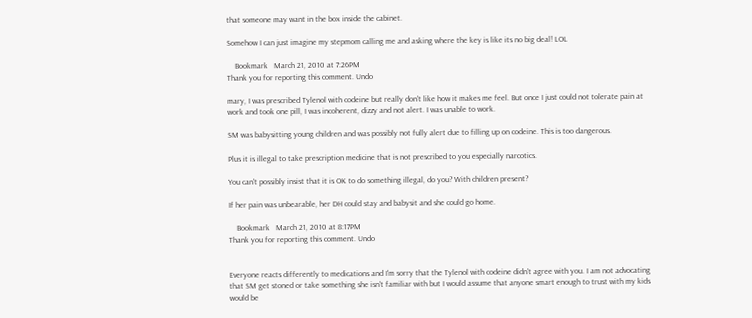that someone may want in the box inside the cabinet.

Somehow I can just imagine my stepmom calling me and asking where the key is like its no big deal! LOL

    Bookmark   March 21, 2010 at 7:26PM
Thank you for reporting this comment. Undo

mary, I was prescribed Tylenol with codeine but really don't like how it makes me feel. But once I just could not tolerate pain at work and took one pill, I was incoherent, dizzy and not alert. I was unable to work.

SM was babysitting young children and was possibly not fully alert due to filling up on codeine. This is too dangerous.

Plus it is illegal to take prescription medicine that is not prescribed to you especially narcotics.

You can't possibly insist that it is OK to do something illegal, do you? With children present?

If her pain was unbearable, her DH could stay and babysit and she could go home.

    Bookmark   March 21, 2010 at 8:17PM
Thank you for reporting this comment. Undo


Everyone reacts differently to medications and I'm sorry that the Tylenol with codeine didn't agree with you. I am not advocating that SM get stoned or take something she isn't familiar with but I would assume that anyone smart enough to trust with my kids would be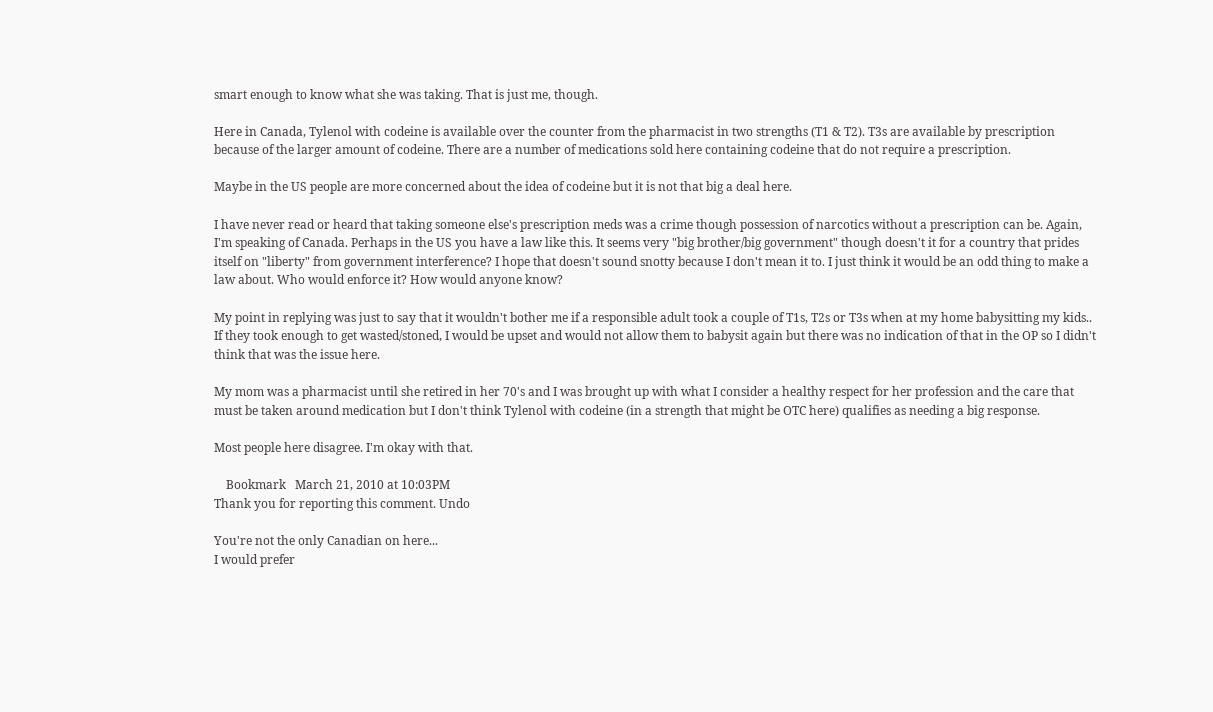smart enough to know what she was taking. That is just me, though.

Here in Canada, Tylenol with codeine is available over the counter from the pharmacist in two strengths (T1 & T2). T3s are available by prescription because of the larger amount of codeine. There are a number of medications sold here containing codeine that do not require a prescription.

Maybe in the US people are more concerned about the idea of codeine but it is not that big a deal here.

I have never read or heard that taking someone else's prescription meds was a crime though possession of narcotics without a prescription can be. Again, I'm speaking of Canada. Perhaps in the US you have a law like this. It seems very "big brother/big government" though doesn't it for a country that prides itself on "liberty" from government interference? I hope that doesn't sound snotty because I don't mean it to. I just think it would be an odd thing to make a law about. Who would enforce it? How would anyone know?

My point in replying was just to say that it wouldn't bother me if a responsible adult took a couple of T1s, T2s or T3s when at my home babysitting my kids.. If they took enough to get wasted/stoned, I would be upset and would not allow them to babysit again but there was no indication of that in the OP so I didn't think that was the issue here.

My mom was a pharmacist until she retired in her 70's and I was brought up with what I consider a healthy respect for her profession and the care that must be taken around medication but I don't think Tylenol with codeine (in a strength that might be OTC here) qualifies as needing a big response.

Most people here disagree. I'm okay with that.

    Bookmark   March 21, 2010 at 10:03PM
Thank you for reporting this comment. Undo

You're not the only Canadian on here...
I would prefer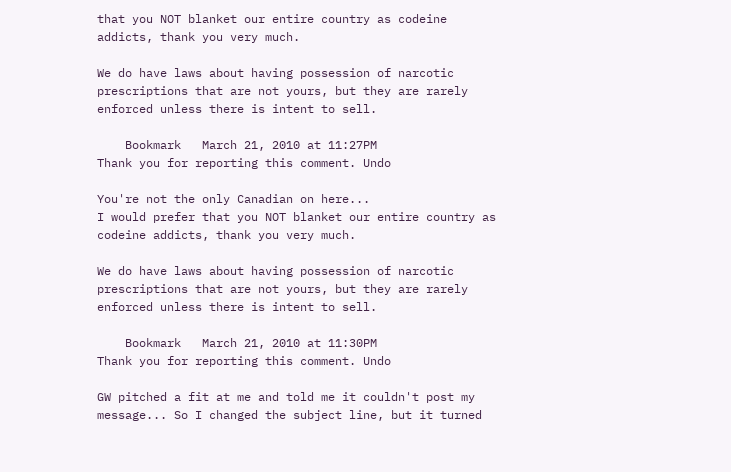that you NOT blanket our entire country as codeine addicts, thank you very much.

We do have laws about having possession of narcotic prescriptions that are not yours, but they are rarely enforced unless there is intent to sell.

    Bookmark   March 21, 2010 at 11:27PM
Thank you for reporting this comment. Undo

You're not the only Canadian on here...
I would prefer that you NOT blanket our entire country as codeine addicts, thank you very much.

We do have laws about having possession of narcotic prescriptions that are not yours, but they are rarely enforced unless there is intent to sell.

    Bookmark   March 21, 2010 at 11:30PM
Thank you for reporting this comment. Undo

GW pitched a fit at me and told me it couldn't post my message... So I changed the subject line, but it turned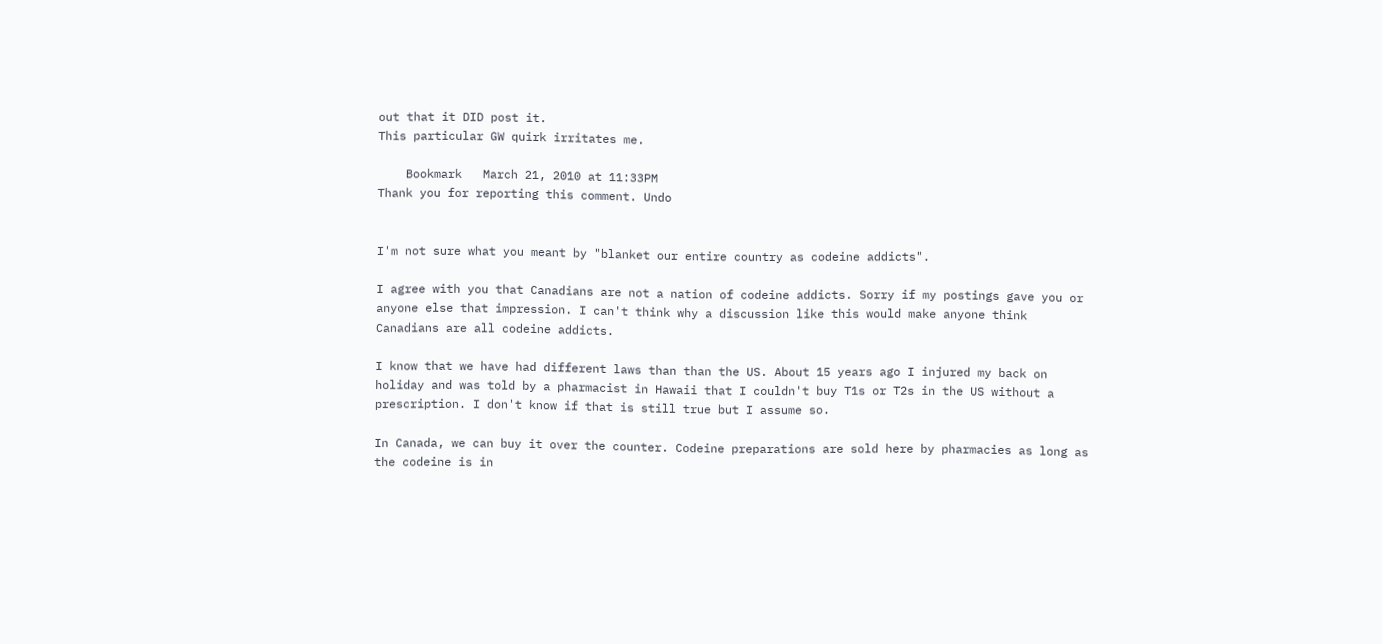out that it DID post it.
This particular GW quirk irritates me.

    Bookmark   March 21, 2010 at 11:33PM
Thank you for reporting this comment. Undo


I'm not sure what you meant by "blanket our entire country as codeine addicts".

I agree with you that Canadians are not a nation of codeine addicts. Sorry if my postings gave you or anyone else that impression. I can't think why a discussion like this would make anyone think Canadians are all codeine addicts.

I know that we have had different laws than than the US. About 15 years ago I injured my back on holiday and was told by a pharmacist in Hawaii that I couldn't buy T1s or T2s in the US without a prescription. I don't know if that is still true but I assume so.

In Canada, we can buy it over the counter. Codeine preparations are sold here by pharmacies as long as the codeine is in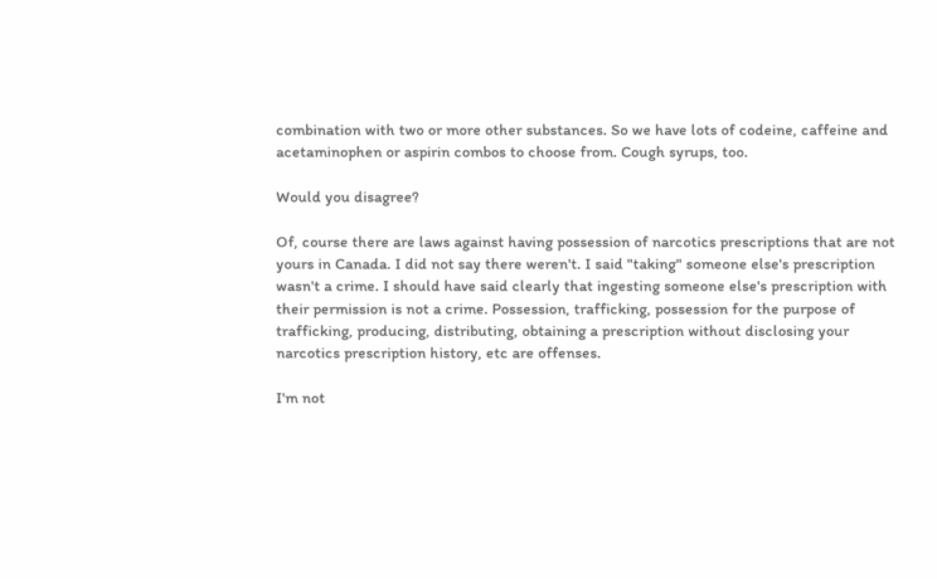combination with two or more other substances. So we have lots of codeine, caffeine and acetaminophen or aspirin combos to choose from. Cough syrups, too.

Would you disagree?

Of, course there are laws against having possession of narcotics prescriptions that are not yours in Canada. I did not say there weren't. I said "taking" someone else's prescription wasn't a crime. I should have said clearly that ingesting someone else's prescription with their permission is not a crime. Possession, trafficking, possession for the purpose of trafficking, producing, distributing, obtaining a prescription without disclosing your narcotics prescription history, etc are offenses.

I'm not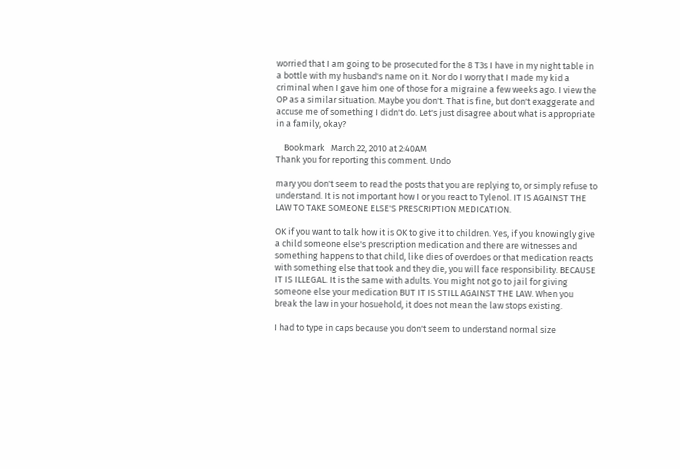worried that I am going to be prosecuted for the 8 T3s I have in my night table in a bottle with my husband's name on it. Nor do I worry that I made my kid a criminal when I gave him one of those for a migraine a few weeks ago. I view the OP as a similar situation. Maybe you don't. That is fine, but don't exaggerate and accuse me of something I didn't do. Let's just disagree about what is appropriate in a family, okay?

    Bookmark   March 22, 2010 at 2:40AM
Thank you for reporting this comment. Undo

mary you don't seem to read the posts that you are replying to, or simply refuse to understand. It is not important how I or you react to Tylenol. IT IS AGAINST THE LAW TO TAKE SOMEONE ELSE'S PRESCRIPTION MEDICATION.

OK if you want to talk how it is OK to give it to children. Yes, if you knowingly give a child someone else's prescription medication and there are witnesses and something happens to that child, like dies of overdoes or that medication reacts with something else that took and they die, you will face responsibility. BECAUSE IT IS ILLEGAL. It is the same with adults. You might not go to jail for giving someone else your medication BUT IT IS STILL AGAINST THE LAW. When you break the law in your hosuehold, it does not mean the law stops existing.

I had to type in caps because you don't seem to understand normal size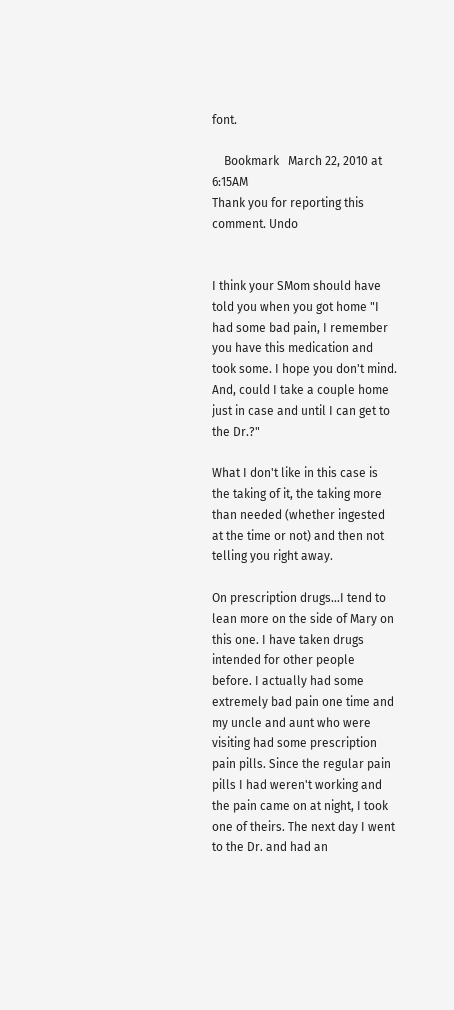font.

    Bookmark   March 22, 2010 at 6:15AM
Thank you for reporting this comment. Undo


I think your SMom should have told you when you got home "I had some bad pain, I remember you have this medication and took some. I hope you don't mind. And, could I take a couple home just in case and until I can get to the Dr.?"

What I don't like in this case is the taking of it, the taking more than needed (whether ingested at the time or not) and then not telling you right away.

On prescription drugs...I tend to lean more on the side of Mary on this one. I have taken drugs intended for other people before. I actually had some extremely bad pain one time and my uncle and aunt who were visiting had some prescription pain pills. Since the regular pain pills I had weren't working and the pain came on at night, I took one of theirs. The next day I went to the Dr. and had an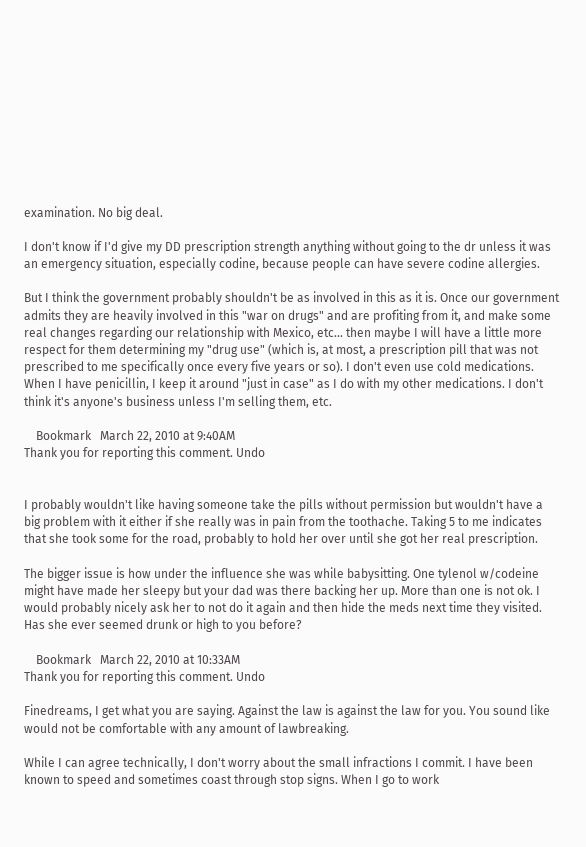examination. No big deal.

I don't know if I'd give my DD prescription strength anything without going to the dr unless it was an emergency situation, especially codine, because people can have severe codine allergies.

But I think the government probably shouldn't be as involved in this as it is. Once our government admits they are heavily involved in this "war on drugs" and are profiting from it, and make some real changes regarding our relationship with Mexico, etc... then maybe I will have a little more respect for them determining my "drug use" (which is, at most, a prescription pill that was not prescribed to me specifically once every five years or so). I don't even use cold medications. When I have penicillin, I keep it around "just in case" as I do with my other medications. I don't think it's anyone's business unless I'm selling them, etc.

    Bookmark   March 22, 2010 at 9:40AM
Thank you for reporting this comment. Undo


I probably wouldn't like having someone take the pills without permission but wouldn't have a big problem with it either if she really was in pain from the toothache. Taking 5 to me indicates that she took some for the road, probably to hold her over until she got her real prescription.

The bigger issue is how under the influence she was while babysitting. One tylenol w/codeine might have made her sleepy but your dad was there backing her up. More than one is not ok. I would probably nicely ask her to not do it again and then hide the meds next time they visited. Has she ever seemed drunk or high to you before?

    Bookmark   March 22, 2010 at 10:33AM
Thank you for reporting this comment. Undo

Finedreams, I get what you are saying. Against the law is against the law for you. You sound like would not be comfortable with any amount of lawbreaking.

While I can agree technically, I don't worry about the small infractions I commit. I have been known to speed and sometimes coast through stop signs. When I go to work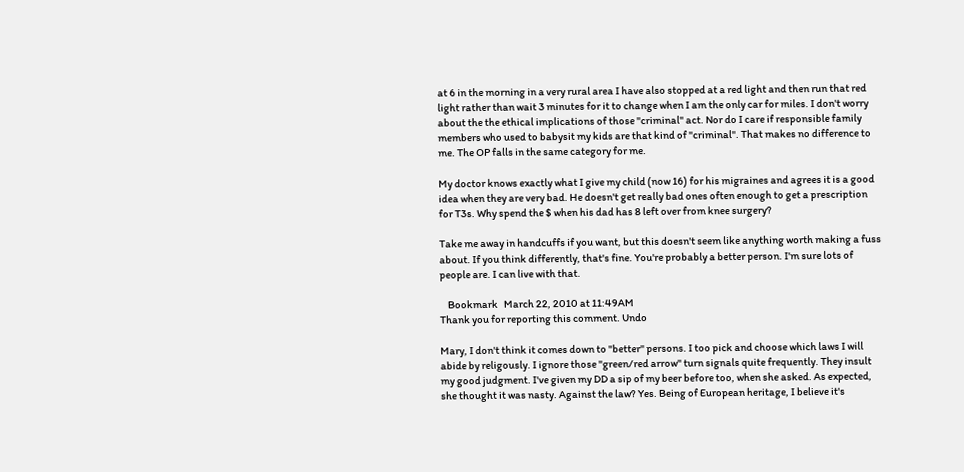at 6 in the morning in a very rural area I have also stopped at a red light and then run that red light rather than wait 3 minutes for it to change when I am the only car for miles. I don't worry about the the ethical implications of those "criminal" act. Nor do I care if responsible family members who used to babysit my kids are that kind of "criminal". That makes no difference to me. The OP falls in the same category for me.

My doctor knows exactly what I give my child (now 16) for his migraines and agrees it is a good idea when they are very bad. He doesn't get really bad ones often enough to get a prescription for T3s. Why spend the $ when his dad has 8 left over from knee surgery?

Take me away in handcuffs if you want, but this doesn't seem like anything worth making a fuss about. If you think differently, that's fine. You're probably a better person. I'm sure lots of people are. I can live with that.

    Bookmark   March 22, 2010 at 11:49AM
Thank you for reporting this comment. Undo

Mary, I don't think it comes down to "better" persons. I too pick and choose which laws I will abide by religously. I ignore those "green/red arrow" turn signals quite frequently. They insult my good judgment. I've given my DD a sip of my beer before too, when she asked. As expected, she thought it was nasty. Against the law? Yes. Being of European heritage, I believe it's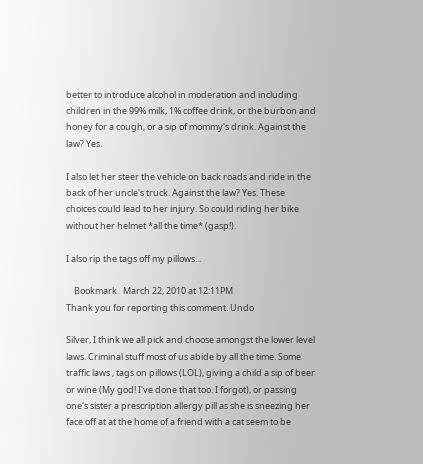better to introduce alcohol in moderation and including children in the 99% milk, 1% coffee drink, or the burbon and honey for a cough, or a sip of mommy's drink. Against the law? Yes.

I also let her steer the vehicle on back roads and ride in the back of her uncle's truck. Against the law? Yes. These choices could lead to her injury. So could riding her bike without her helmet *all the time* (gasp!).

I also rip the tags off my pillows...

    Bookmark   March 22, 2010 at 12:11PM
Thank you for reporting this comment. Undo

Silver, I think we all pick and choose amongst the lower level laws. Criminal stuff most of us abide by all the time. Some traffic laws , tags on pillows (LOL), giving a child a sip of beer or wine (My god! I've done that too. I forgot), or passing one's sister a prescription allergy pill as she is sneezing her face off at at the home of a friend with a cat seem to be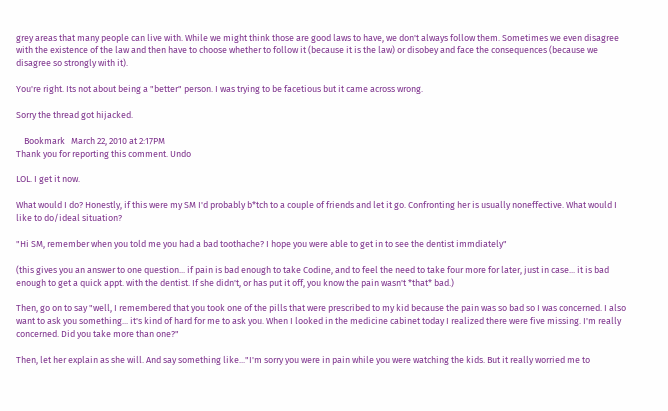grey areas that many people can live with. While we might think those are good laws to have, we don't always follow them. Sometimes we even disagree with the existence of the law and then have to choose whether to follow it (because it is the law) or disobey and face the consequences (because we disagree so strongly with it).

You're right. Its not about being a "better" person. I was trying to be facetious but it came across wrong.

Sorry the thread got hijacked.

    Bookmark   March 22, 2010 at 2:17PM
Thank you for reporting this comment. Undo

LOL. I get it now.

What would I do? Honestly, if this were my SM I'd probably b*tch to a couple of friends and let it go. Confronting her is usually noneffective. What would I like to do/ideal situation?

"Hi SM, remember when you told me you had a bad toothache? I hope you were able to get in to see the dentist immdiately"

(this gives you an answer to one question... if pain is bad enough to take Codine, and to feel the need to take four more for later, just in case... it is bad enough to get a quick appt. with the dentist. If she didn't, or has put it off, you know the pain wasn't *that* bad.)

Then, go on to say "well, I remembered that you took one of the pills that were prescribed to my kid because the pain was so bad so I was concerned. I also want to ask you something... it's kind of hard for me to ask you. When I looked in the medicine cabinet today I realized there were five missing. I'm really concerned. Did you take more than one?"

Then, let her explain as she will. And say something like..."I'm sorry you were in pain while you were watching the kids. But it really worried me to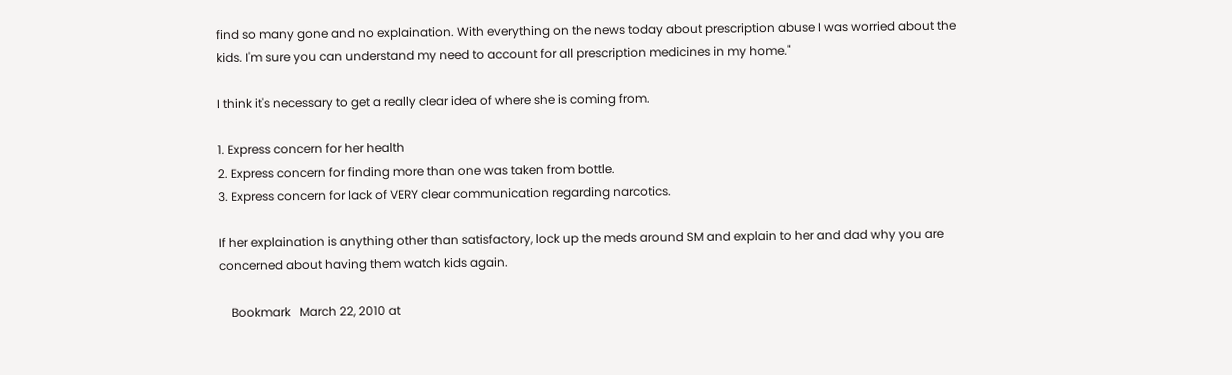find so many gone and no explaination. With everything on the news today about prescription abuse I was worried about the kids. I'm sure you can understand my need to account for all prescription medicines in my home."

I think it's necessary to get a really clear idea of where she is coming from.

1. Express concern for her health
2. Express concern for finding more than one was taken from bottle.
3. Express concern for lack of VERY clear communication regarding narcotics.

If her explaination is anything other than satisfactory, lock up the meds around SM and explain to her and dad why you are concerned about having them watch kids again.

    Bookmark   March 22, 2010 at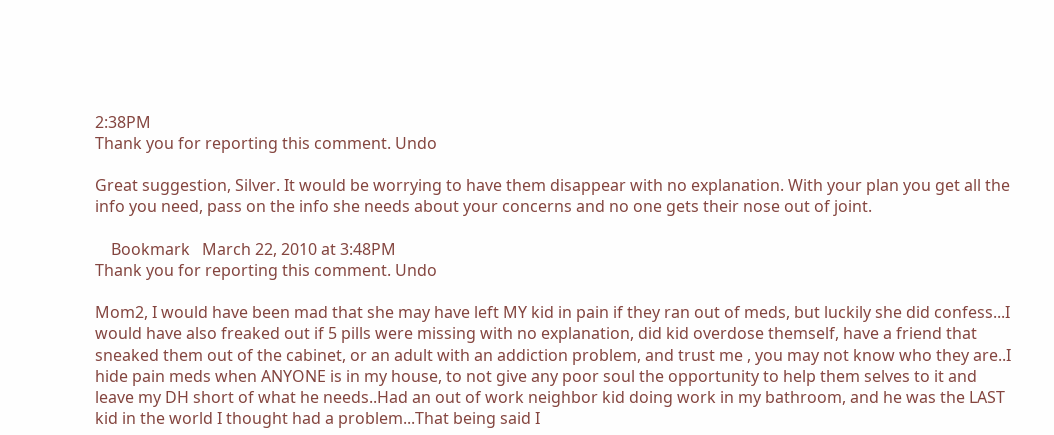2:38PM
Thank you for reporting this comment. Undo

Great suggestion, Silver. It would be worrying to have them disappear with no explanation. With your plan you get all the info you need, pass on the info she needs about your concerns and no one gets their nose out of joint.

    Bookmark   March 22, 2010 at 3:48PM
Thank you for reporting this comment. Undo

Mom2, I would have been mad that she may have left MY kid in pain if they ran out of meds, but luckily she did confess...I would have also freaked out if 5 pills were missing with no explanation, did kid overdose themself, have a friend that sneaked them out of the cabinet, or an adult with an addiction problem, and trust me , you may not know who they are..I hide pain meds when ANYONE is in my house, to not give any poor soul the opportunity to help them selves to it and leave my DH short of what he needs..Had an out of work neighbor kid doing work in my bathroom, and he was the LAST kid in the world I thought had a problem...That being said I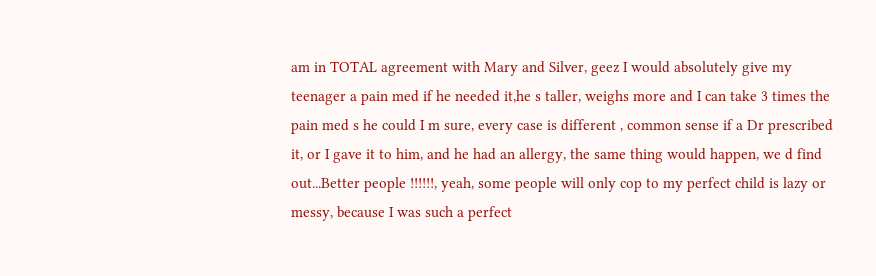am in TOTAL agreement with Mary and Silver, geez I would absolutely give my teenager a pain med if he needed it,he s taller, weighs more and I can take 3 times the pain med s he could I m sure, every case is different , common sense if a Dr prescribed it, or I gave it to him, and he had an allergy, the same thing would happen, we d find out...Better people !!!!!!, yeah, some people will only cop to my perfect child is lazy or messy, because I was such a perfect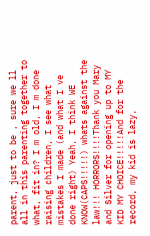parent, just to be , sure we ll all in this parenting together to what, fit in? I m old, I m done raising children, I see what mistakes I made (and what I ve done right) Yeah, I think WE KNOW(CAPS!!!!!) whats against the law!!! HORRORS!!!!Thank you Mary and Silver for opening up to MY KID MY CHOICE!!!!!And for the record, my kid is lazy,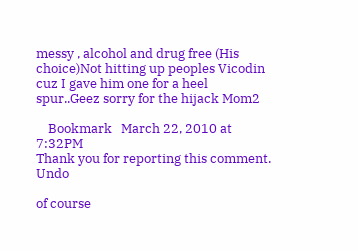messy , alcohol and drug free (His choice)Not hitting up peoples Vicodin cuz I gave him one for a heel spur..Geez sorry for the hijack Mom2

    Bookmark   March 22, 2010 at 7:32PM
Thank you for reporting this comment. Undo

of course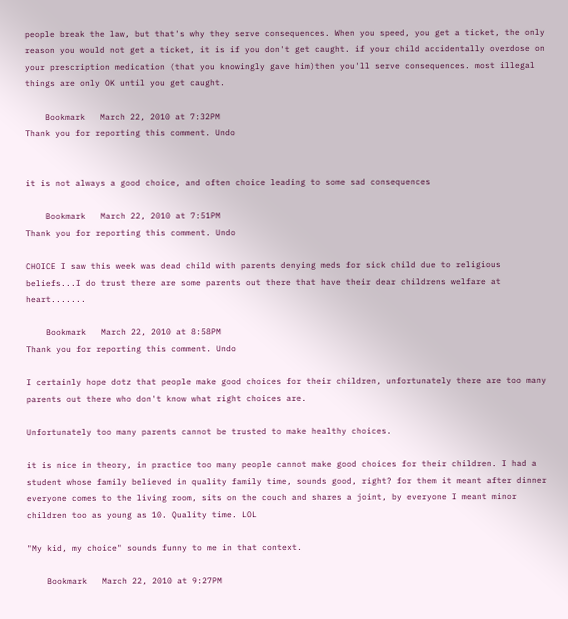people break the law, but that's why they serve consequences. When you speed, you get a ticket, the only reason you would not get a ticket, it is if you don't get caught. if your child accidentally overdose on your prescription medication (that you knowingly gave him)then you'll serve consequences. most illegal things are only OK until you get caught.

    Bookmark   March 22, 2010 at 7:32PM
Thank you for reporting this comment. Undo


it is not always a good choice, and often choice leading to some sad consequences

    Bookmark   March 22, 2010 at 7:51PM
Thank you for reporting this comment. Undo

CHOICE I saw this week was dead child with parents denying meds for sick child due to religious beliefs...I do trust there are some parents out there that have their dear childrens welfare at heart.......

    Bookmark   March 22, 2010 at 8:58PM
Thank you for reporting this comment. Undo

I certainly hope dotz that people make good choices for their children, unfortunately there are too many parents out there who don't know what right choices are.

Unfortunately too many parents cannot be trusted to make healthy choices.

it is nice in theory, in practice too many people cannot make good choices for their children. I had a student whose family believed in quality family time, sounds good, right? for them it meant after dinner everyone comes to the living room, sits on the couch and shares a joint, by everyone I meant minor children too as young as 10. Quality time. LOL

"My kid, my choice" sounds funny to me in that context.

    Bookmark   March 22, 2010 at 9:27PM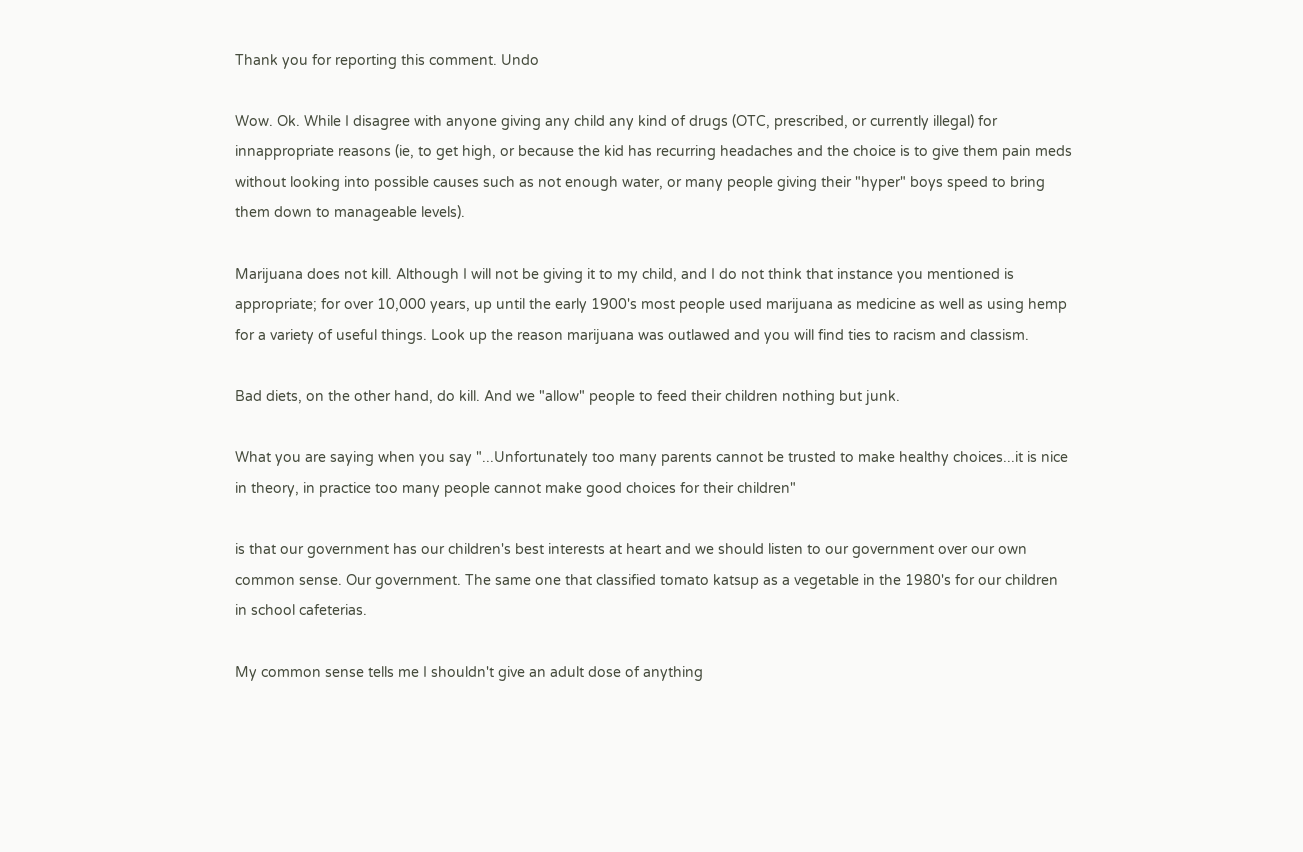Thank you for reporting this comment. Undo

Wow. Ok. While I disagree with anyone giving any child any kind of drugs (OTC, prescribed, or currently illegal) for innappropriate reasons (ie, to get high, or because the kid has recurring headaches and the choice is to give them pain meds without looking into possible causes such as not enough water, or many people giving their "hyper" boys speed to bring them down to manageable levels).

Marijuana does not kill. Although I will not be giving it to my child, and I do not think that instance you mentioned is appropriate; for over 10,000 years, up until the early 1900's most people used marijuana as medicine as well as using hemp for a variety of useful things. Look up the reason marijuana was outlawed and you will find ties to racism and classism.

Bad diets, on the other hand, do kill. And we "allow" people to feed their children nothing but junk.

What you are saying when you say "...Unfortunately too many parents cannot be trusted to make healthy choices...it is nice in theory, in practice too many people cannot make good choices for their children"

is that our government has our children's best interests at heart and we should listen to our government over our own common sense. Our government. The same one that classified tomato katsup as a vegetable in the 1980's for our children in school cafeterias.

My common sense tells me I shouldn't give an adult dose of anything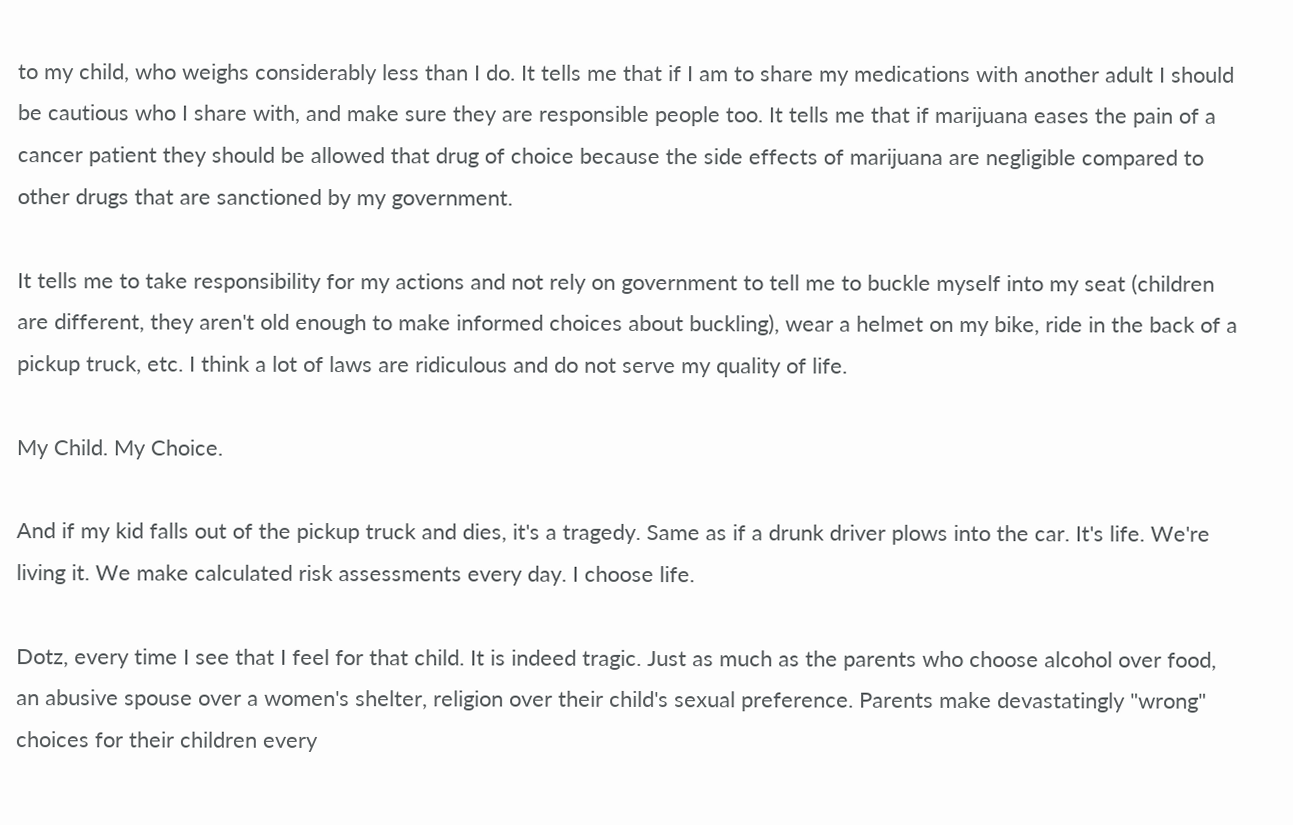to my child, who weighs considerably less than I do. It tells me that if I am to share my medications with another adult I should be cautious who I share with, and make sure they are responsible people too. It tells me that if marijuana eases the pain of a cancer patient they should be allowed that drug of choice because the side effects of marijuana are negligible compared to other drugs that are sanctioned by my government.

It tells me to take responsibility for my actions and not rely on government to tell me to buckle myself into my seat (children are different, they aren't old enough to make informed choices about buckling), wear a helmet on my bike, ride in the back of a pickup truck, etc. I think a lot of laws are ridiculous and do not serve my quality of life.

My Child. My Choice.

And if my kid falls out of the pickup truck and dies, it's a tragedy. Same as if a drunk driver plows into the car. It's life. We're living it. We make calculated risk assessments every day. I choose life.

Dotz, every time I see that I feel for that child. It is indeed tragic. Just as much as the parents who choose alcohol over food, an abusive spouse over a women's shelter, religion over their child's sexual preference. Parents make devastatingly "wrong" choices for their children every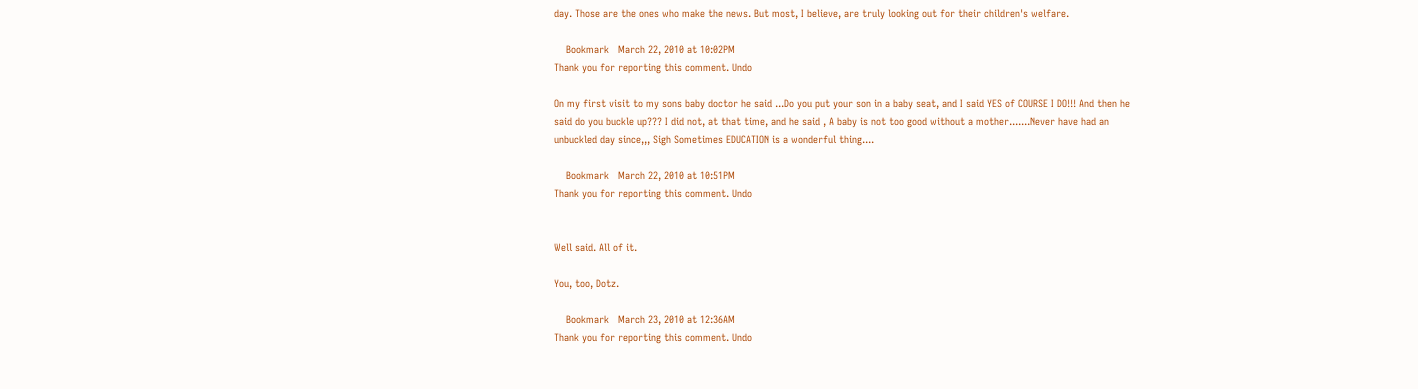day. Those are the ones who make the news. But most, I believe, are truly looking out for their children's welfare.

    Bookmark   March 22, 2010 at 10:02PM
Thank you for reporting this comment. Undo

On my first visit to my sons baby doctor he said ...Do you put your son in a baby seat, and I said YES of COURSE I DO!!! And then he said do you buckle up??? I did not, at that time, and he said , A baby is not too good without a mother.......Never have had an unbuckled day since,,, Sigh Sometimes EDUCATION is a wonderful thing....

    Bookmark   March 22, 2010 at 10:51PM
Thank you for reporting this comment. Undo


Well said. All of it.

You, too, Dotz.

    Bookmark   March 23, 2010 at 12:36AM
Thank you for reporting this comment. Undo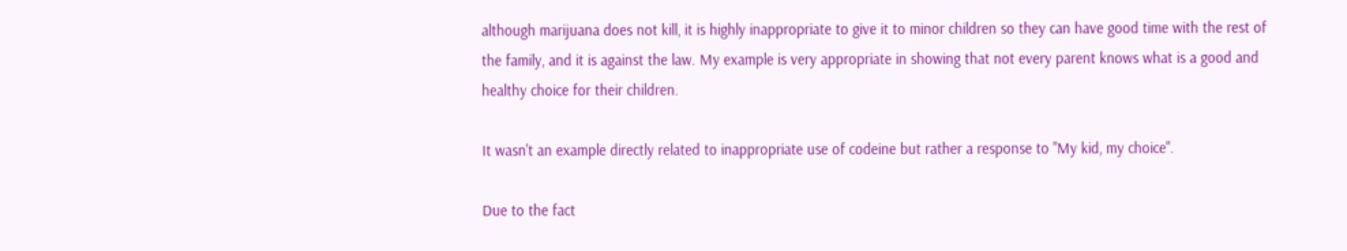although marijuana does not kill, it is highly inappropriate to give it to minor children so they can have good time with the rest of the family, and it is against the law. My example is very appropriate in showing that not every parent knows what is a good and healthy choice for their children.

It wasn't an example directly related to inappropriate use of codeine but rather a response to "My kid, my choice".

Due to the fact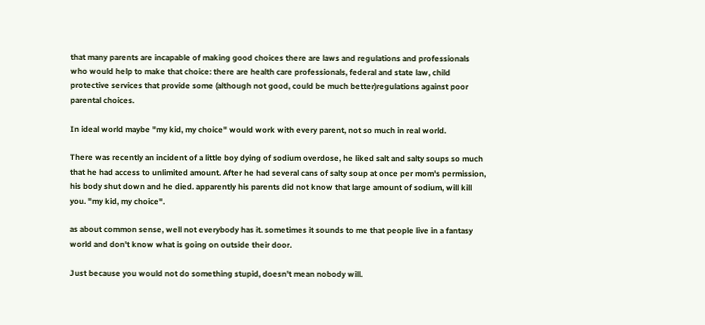that many parents are incapable of making good choices there are laws and regulations and professionals who would help to make that choice: there are health care professionals, federal and state law, child protective services that provide some (although not good, could be much better)regulations against poor parental choices.

In ideal world maybe "my kid, my choice" would work with every parent, not so much in real world.

There was recently an incident of a little boy dying of sodium overdose, he liked salt and salty soups so much that he had access to unlimited amount. After he had several cans of salty soup at once per mom's permission, his body shut down and he died. apparently his parents did not know that large amount of sodium, will kill you. "my kid, my choice".

as about common sense, well not everybody has it. sometimes it sounds to me that people live in a fantasy world and don't know what is going on outside their door.

Just because you would not do something stupid, doesn't mean nobody will.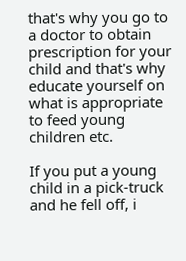that's why you go to a doctor to obtain prescription for your child and that's why educate yourself on what is appropriate to feed young children etc.

If you put a young child in a pick-truck and he fell off, i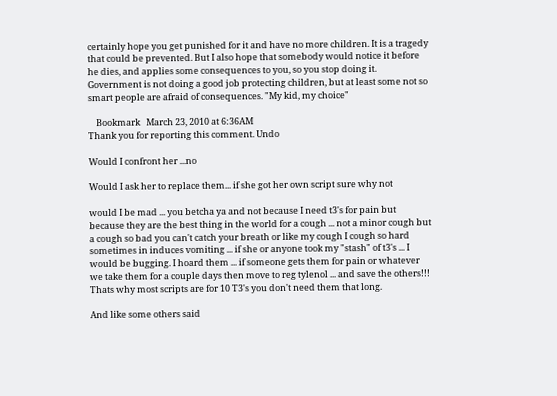certainly hope you get punished for it and have no more children. It is a tragedy that could be prevented. But I also hope that somebody would notice it before he dies, and applies some consequences to you, so you stop doing it. Government is not doing a good job protecting children, but at least some not so smart people are afraid of consequences. "My kid, my choice"

    Bookmark   March 23, 2010 at 6:36AM
Thank you for reporting this comment. Undo

Would I confront her ...no

Would I ask her to replace them... if she got her own script sure why not

would I be mad ... you betcha ya and not because I need t3's for pain but because they are the best thing in the world for a cough ... not a minor cough but a cough so bad you can't catch your breath or like my cough I cough so hard sometimes in induces vomiting ... if she or anyone took my "stash" of t3's ... I would be bugging. I hoard them ... if someone gets them for pain or whatever we take them for a couple days then move to reg tylenol ... and save the others!!! Thats why most scripts are for 10 T3's you don't need them that long.

And like some others said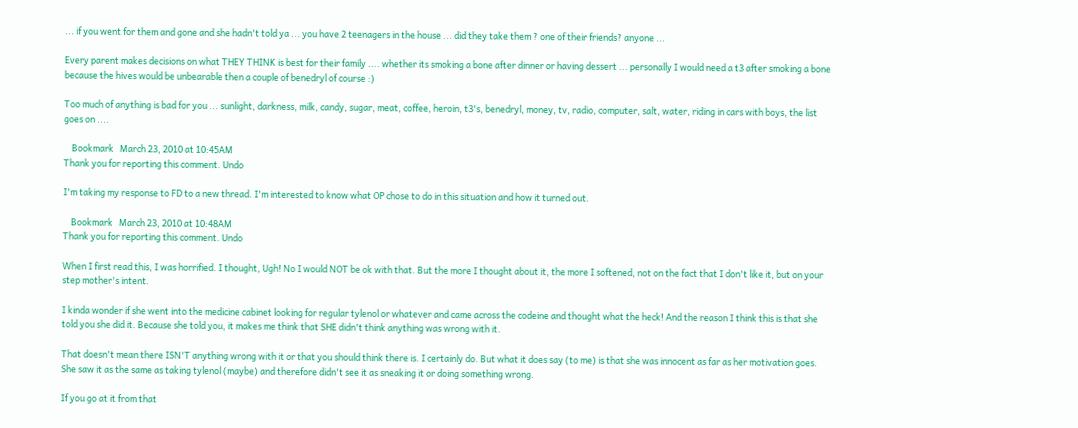... if you went for them and gone and she hadn't told ya ... you have 2 teenagers in the house ... did they take them ? one of their friends? anyone ...

Every parent makes decisions on what THEY THINK is best for their family .... whether its smoking a bone after dinner or having dessert ... personally I would need a t3 after smoking a bone because the hives would be unbearable then a couple of benedryl of course :)

Too much of anything is bad for you ... sunlight, darkness, milk, candy, sugar, meat, coffee, heroin, t3's, benedryl, money, tv, radio, computer, salt, water, riding in cars with boys, the list goes on ....

    Bookmark   March 23, 2010 at 10:45AM
Thank you for reporting this comment. Undo

I'm taking my response to FD to a new thread. I'm interested to know what OP chose to do in this situation and how it turned out.

    Bookmark   March 23, 2010 at 10:48AM
Thank you for reporting this comment. Undo

When I first read this, I was horrified. I thought, Ugh! No I would NOT be ok with that. But the more I thought about it, the more I softened, not on the fact that I don't like it, but on your step mother's intent.

I kinda wonder if she went into the medicine cabinet looking for regular tylenol or whatever and came across the codeine and thought what the heck! And the reason I think this is that she told you she did it. Because she told you, it makes me think that SHE didn't think anything was wrong with it.

That doesn't mean there ISN'T anything wrong with it or that you should think there is. I certainly do. But what it does say (to me) is that she was innocent as far as her motivation goes. She saw it as the same as taking tylenol (maybe) and therefore didn't see it as sneaking it or doing something wrong.

If you go at it from that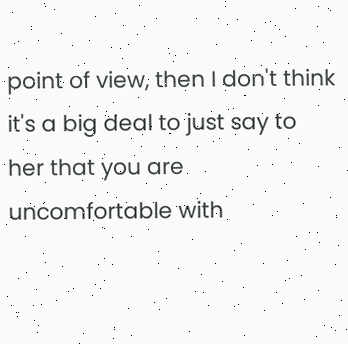point of view, then I don't think it's a big deal to just say to her that you are uncomfortable with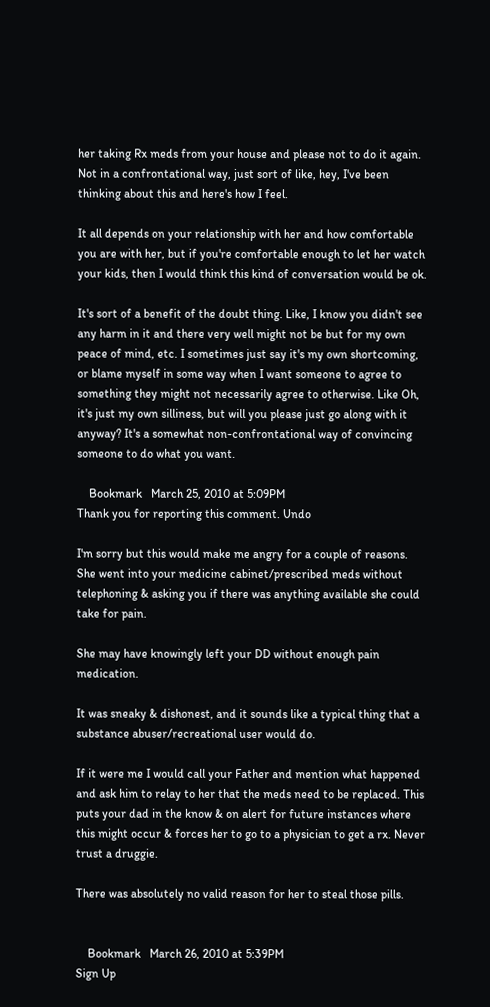her taking Rx meds from your house and please not to do it again. Not in a confrontational way, just sort of like, hey, I've been thinking about this and here's how I feel.

It all depends on your relationship with her and how comfortable you are with her, but if you're comfortable enough to let her watch your kids, then I would think this kind of conversation would be ok.

It's sort of a benefit of the doubt thing. Like, I know you didn't see any harm in it and there very well might not be but for my own peace of mind, etc. I sometimes just say it's my own shortcoming, or blame myself in some way when I want someone to agree to something they might not necessarily agree to otherwise. Like Oh, it's just my own silliness, but will you please just go along with it anyway? It's a somewhat non-confrontational way of convincing someone to do what you want.

    Bookmark   March 25, 2010 at 5:09PM
Thank you for reporting this comment. Undo

I'm sorry but this would make me angry for a couple of reasons. She went into your medicine cabinet/prescribed meds without telephoning & asking you if there was anything available she could take for pain.

She may have knowingly left your DD without enough pain medication.

It was sneaky & dishonest, and it sounds like a typical thing that a substance abuser/recreational user would do.

If it were me I would call your Father and mention what happened and ask him to relay to her that the meds need to be replaced. This puts your dad in the know & on alert for future instances where this might occur & forces her to go to a physician to get a rx. Never trust a druggie.

There was absolutely no valid reason for her to steal those pills.


    Bookmark   March 26, 2010 at 5:39PM
Sign Up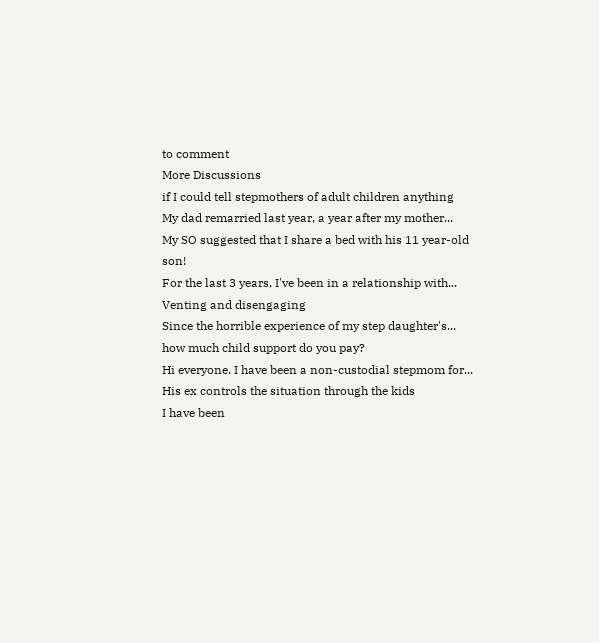to comment
More Discussions
if I could tell stepmothers of adult children anything
My dad remarried last year, a year after my mother...
My SO suggested that I share a bed with his 11 year-old son!
For the last 3 years, I've been in a relationship with...
Venting and disengaging
Since the horrible experience of my step daughter's...
how much child support do you pay?
Hi everyone. I have been a non-custodial stepmom for...
His ex controls the situation through the kids
I have been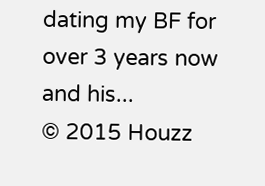dating my BF for over 3 years now and his...
© 2015 Houzz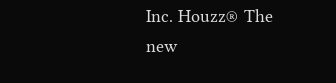Inc. Houzz® The new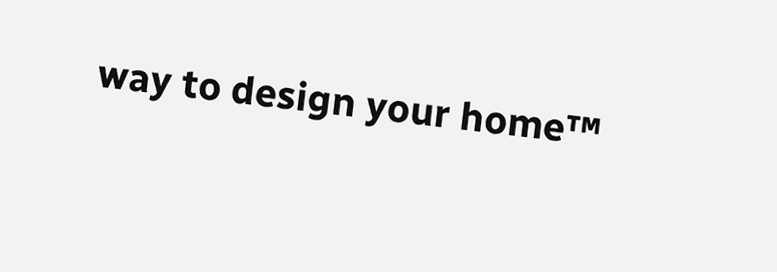way to design your home™